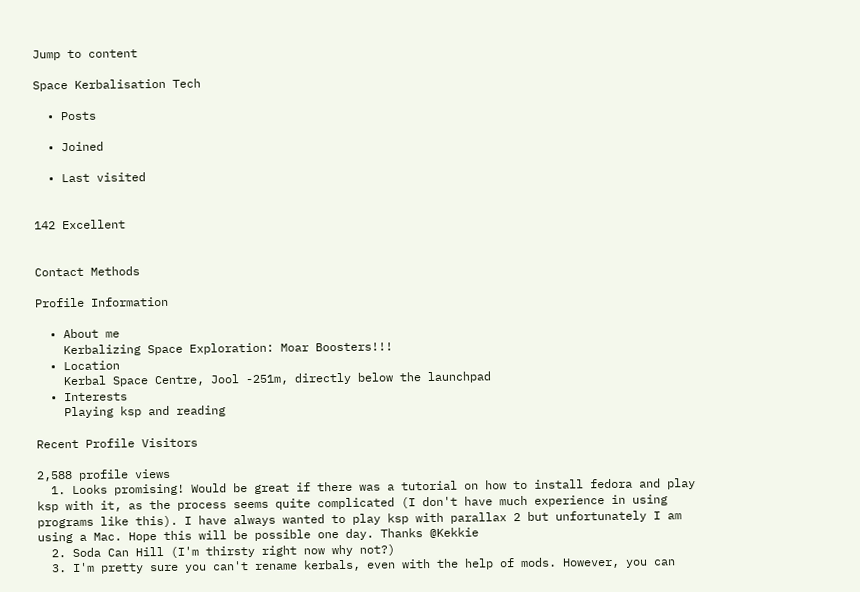Jump to content

Space Kerbalisation Tech

  • Posts

  • Joined

  • Last visited


142 Excellent


Contact Methods

Profile Information

  • About me
    Kerbalizing Space Exploration: Moar Boosters!!!
  • Location
    Kerbal Space Centre, Jool -251m, directly below the launchpad
  • Interests
    Playing ksp and reading

Recent Profile Visitors

2,588 profile views
  1. Looks promising! Would be great if there was a tutorial on how to install fedora and play ksp with it, as the process seems quite complicated (I don't have much experience in using programs like this). I have always wanted to play ksp with parallax 2 but unfortunately I am using a Mac. Hope this will be possible one day. Thanks @Kekkie
  2. Soda Can Hill (I'm thirsty right now why not?)
  3. I'm pretty sure you can't rename kerbals, even with the help of mods. However, you can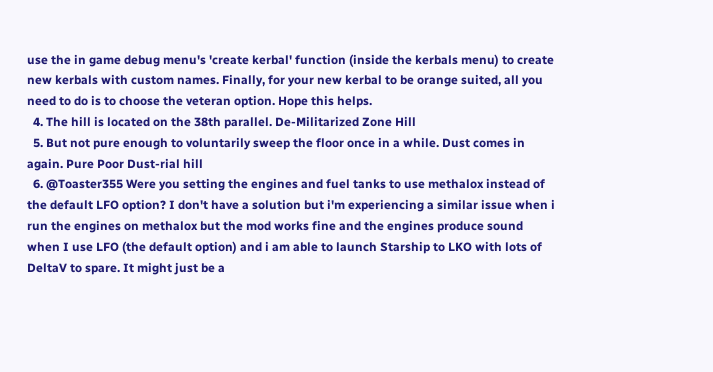use the in game debug menu's 'create kerbal' function (inside the kerbals menu) to create new kerbals with custom names. Finally, for your new kerbal to be orange suited, all you need to do is to choose the veteran option. Hope this helps.
  4. The hill is located on the 38th parallel. De-Militarized Zone Hill
  5. But not pure enough to voluntarily sweep the floor once in a while. Dust comes in again. Pure Poor Dust-rial hill
  6. @Toaster355 Were you setting the engines and fuel tanks to use methalox instead of the default LFO option? I don't have a solution but i'm experiencing a similar issue when i run the engines on methalox but the mod works fine and the engines produce sound when I use LFO (the default option) and i am able to launch Starship to LKO with lots of DeltaV to spare. It might just be a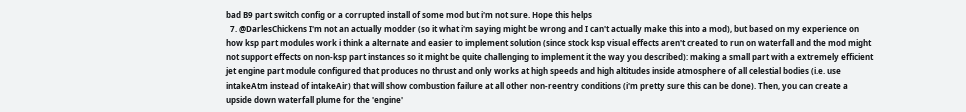bad B9 part switch config or a corrupted install of some mod but i'm not sure. Hope this helps
  7. @DarlesChickens I'm not an actually modder (so it what i'm saying might be wrong and I can't actually make this into a mod), but based on my experience on how ksp part modules work i think a alternate and easier to implement solution (since stock ksp visual effects aren't created to run on waterfall and the mod might not support effects on non-ksp part instances so it might be quite challenging to implement it the way you described): making a small part with a extremely efficient jet engine part module configured that produces no thrust and only works at high speeds and high altitudes inside atmosphere of all celestial bodies (i.e. use intakeAtm instead of intakeAir) that will show combustion failure at all other non-reentry conditions (i'm pretty sure this can be done). Then, you can create a upside down waterfall plume for the 'engine'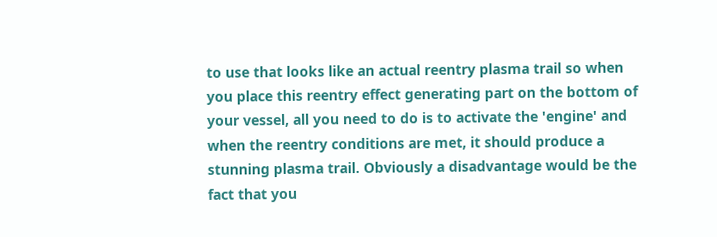to use that looks like an actual reentry plasma trail so when you place this reentry effect generating part on the bottom of your vessel, all you need to do is to activate the 'engine' and when the reentry conditions are met, it should produce a stunning plasma trail. Obviously a disadvantage would be the fact that you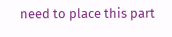need to place this part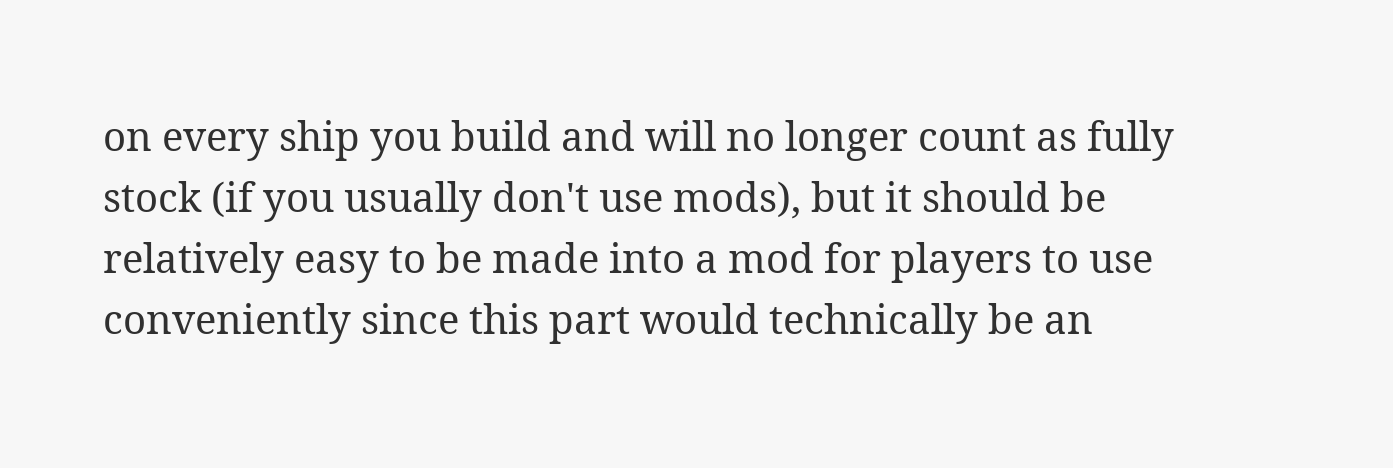on every ship you build and will no longer count as fully stock (if you usually don't use mods), but it should be relatively easy to be made into a mod for players to use conveniently since this part would technically be an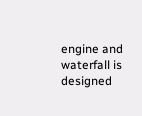engine and waterfall is designed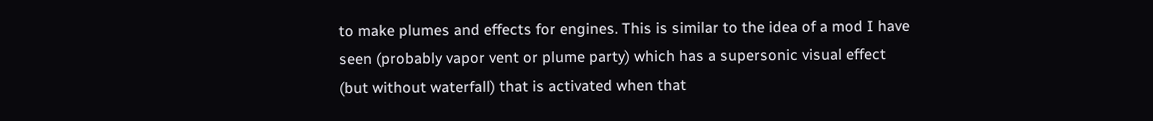to make plumes and effects for engines. This is similar to the idea of a mod I have seen (probably vapor vent or plume party) which has a supersonic visual effect (but without waterfall) that is activated when that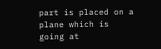part is placed on a plane which is going at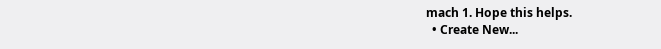mach 1. Hope this helps.
  • Create New...